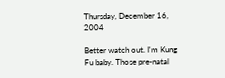Thursday, December 16, 2004

Better watch out. I'm Kung Fu baby. Those pre-natal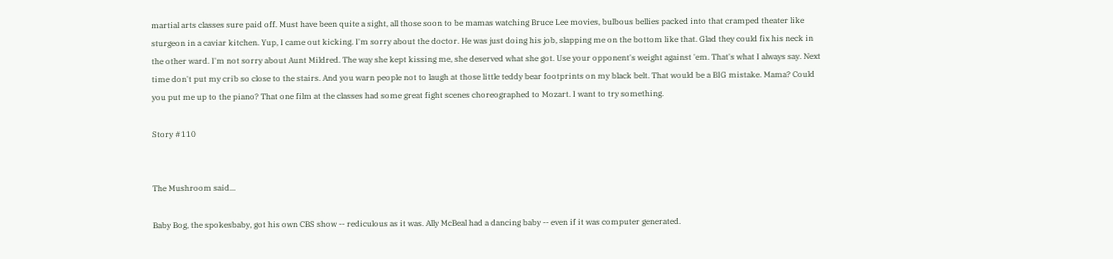martial arts classes sure paid off. Must have been quite a sight, all those soon to be mamas watching Bruce Lee movies, bulbous bellies packed into that cramped theater like sturgeon in a caviar kitchen. Yup, I came out kicking. I'm sorry about the doctor. He was just doing his job, slapping me on the bottom like that. Glad they could fix his neck in the other ward. I'm not sorry about Aunt Mildred. The way she kept kissing me, she deserved what she got. Use your opponent's weight against 'em. That's what I always say. Next time don't put my crib so close to the stairs. And you warn people not to laugh at those little teddy bear footprints on my black belt. That would be a BIG mistake. Mama? Could you put me up to the piano? That one film at the classes had some great fight scenes choreographed to Mozart. I want to try something.

Story #110


The Mushroom said...

Baby Bog, the spokesbaby, got his own CBS show -- rediculous as it was. Ally McBeal had a dancing baby -- even if it was computer generated.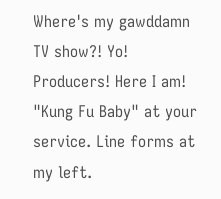Where's my gawddamn TV show?! Yo! Producers! Here I am! "Kung Fu Baby" at your service. Line forms at my left.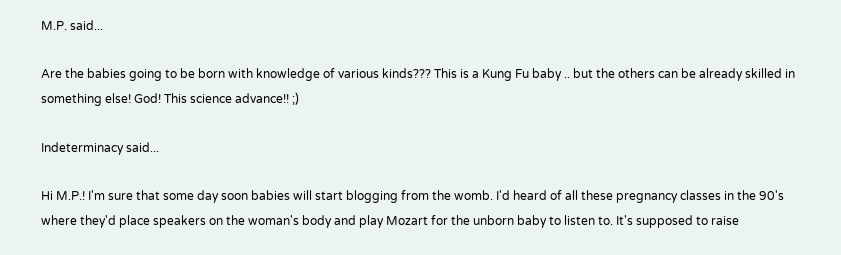M.P. said...

Are the babies going to be born with knowledge of various kinds??? This is a Kung Fu baby .. but the others can be already skilled in something else! God! This science advance!! ;)

Indeterminacy said...

Hi M.P.! I'm sure that some day soon babies will start blogging from the womb. I'd heard of all these pregnancy classes in the 90's where they'd place speakers on the woman's body and play Mozart for the unborn baby to listen to. It's supposed to raise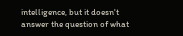intelligence, but it doesn't answer the question of what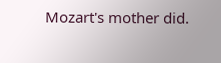Mozart's mother did.